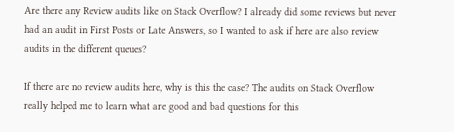Are there any Review audits like on Stack Overflow? I already did some reviews but never had an audit in First Posts or Late Answers, so I wanted to ask if here are also review audits in the different queues?

If there are no review audits here, why is this the case? The audits on Stack Overflow really helped me to learn what are good and bad questions for this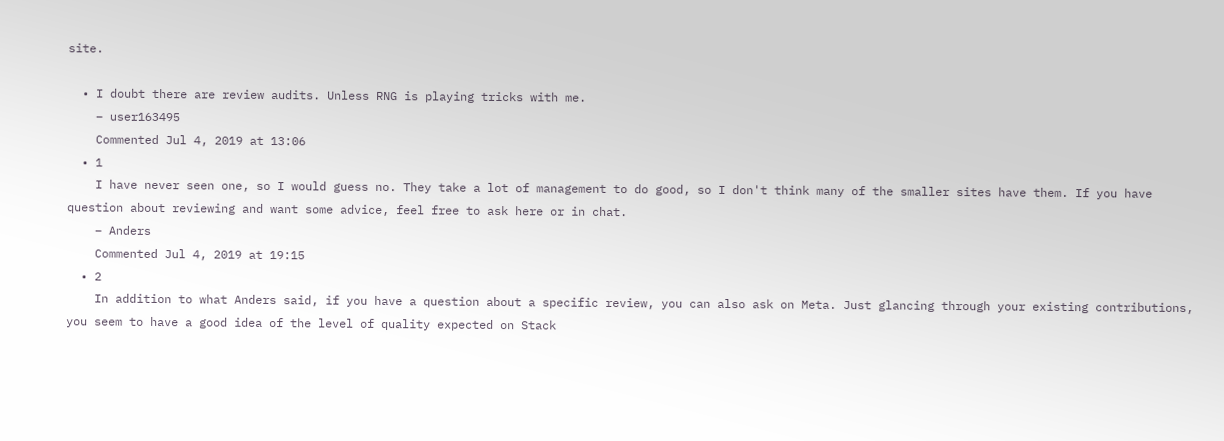site.

  • I doubt there are review audits. Unless RNG is playing tricks with me.
    – user163495
    Commented Jul 4, 2019 at 13:06
  • 1
    I have never seen one, so I would guess no. They take a lot of management to do good, so I don't think many of the smaller sites have them. If you have question about reviewing and want some advice, feel free to ask here or in chat.
    – Anders
    Commented Jul 4, 2019 at 19:15
  • 2
    In addition to what Anders said, if you have a question about a specific review, you can also ask on Meta. Just glancing through your existing contributions, you seem to have a good idea of the level of quality expected on Stack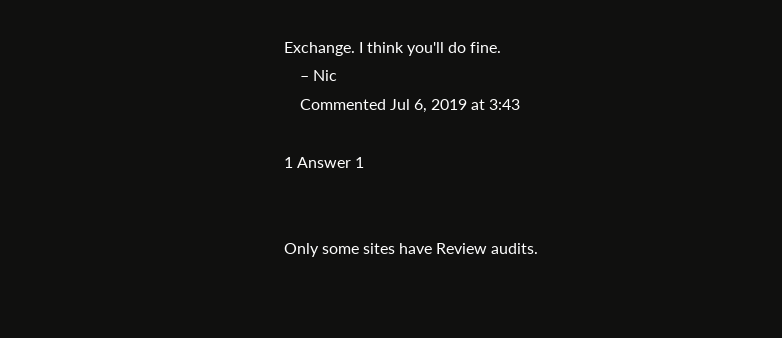Exchange. I think you'll do fine.
    – Nic
    Commented Jul 6, 2019 at 3:43

1 Answer 1


Only some sites have Review audits.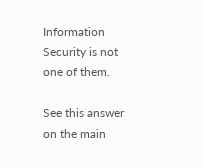Information Security is not one of them.

See this answer on the main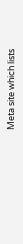Meta site which lists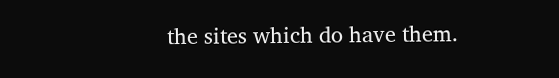the sites which do have them.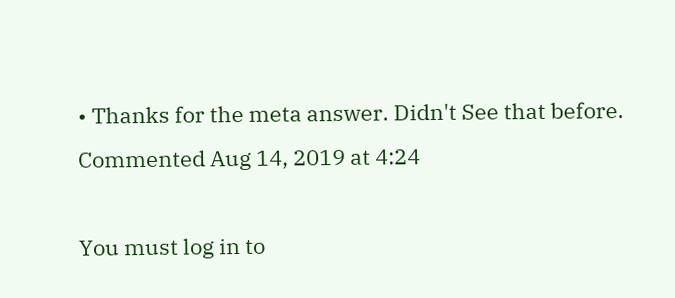• Thanks for the meta answer. Didn't See that before. Commented Aug 14, 2019 at 4:24

You must log in to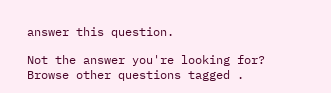answer this question.

Not the answer you're looking for? Browse other questions tagged .